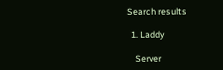Search results

  1. Laddy

    Server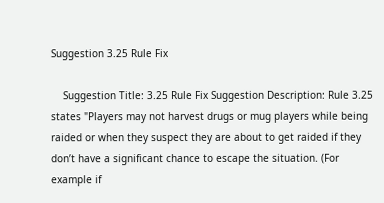Suggestion 3.25 Rule Fix

    Suggestion Title: 3.25 Rule Fix Suggestion Description: Rule 3.25 states "Players may not harvest drugs or mug players while being raided or when they suspect they are about to get raided if they don’t have a significant chance to escape the situation. (For example if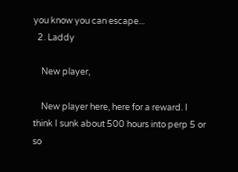you know you can escape...
  2. Laddy

    New player,

    New player here, here for a reward. I think I sunk about 500 hours into perp 5 or so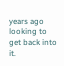years ago looking to get back into it.